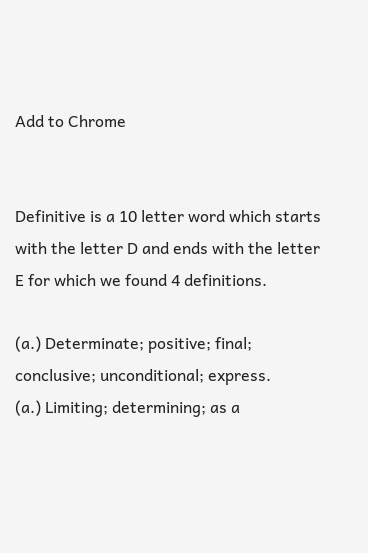Add to Chrome


Definitive is a 10 letter word which starts with the letter D and ends with the letter E for which we found 4 definitions.

(a.) Determinate; positive; final; conclusive; unconditional; express.
(a.) Limiting; determining; as a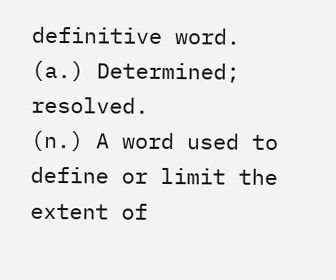definitive word.
(a.) Determined; resolved.
(n.) A word used to define or limit the extent of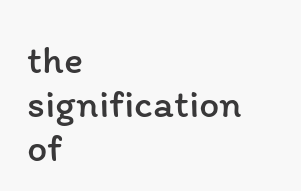the signification of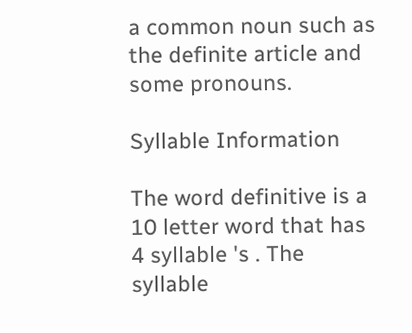a common noun such as the definite article and some pronouns.

Syllable Information

The word definitive is a 10 letter word that has 4 syllable 's . The syllable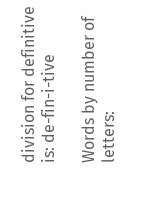division for definitive is: de-fin-i-tive

Words by number of letters: